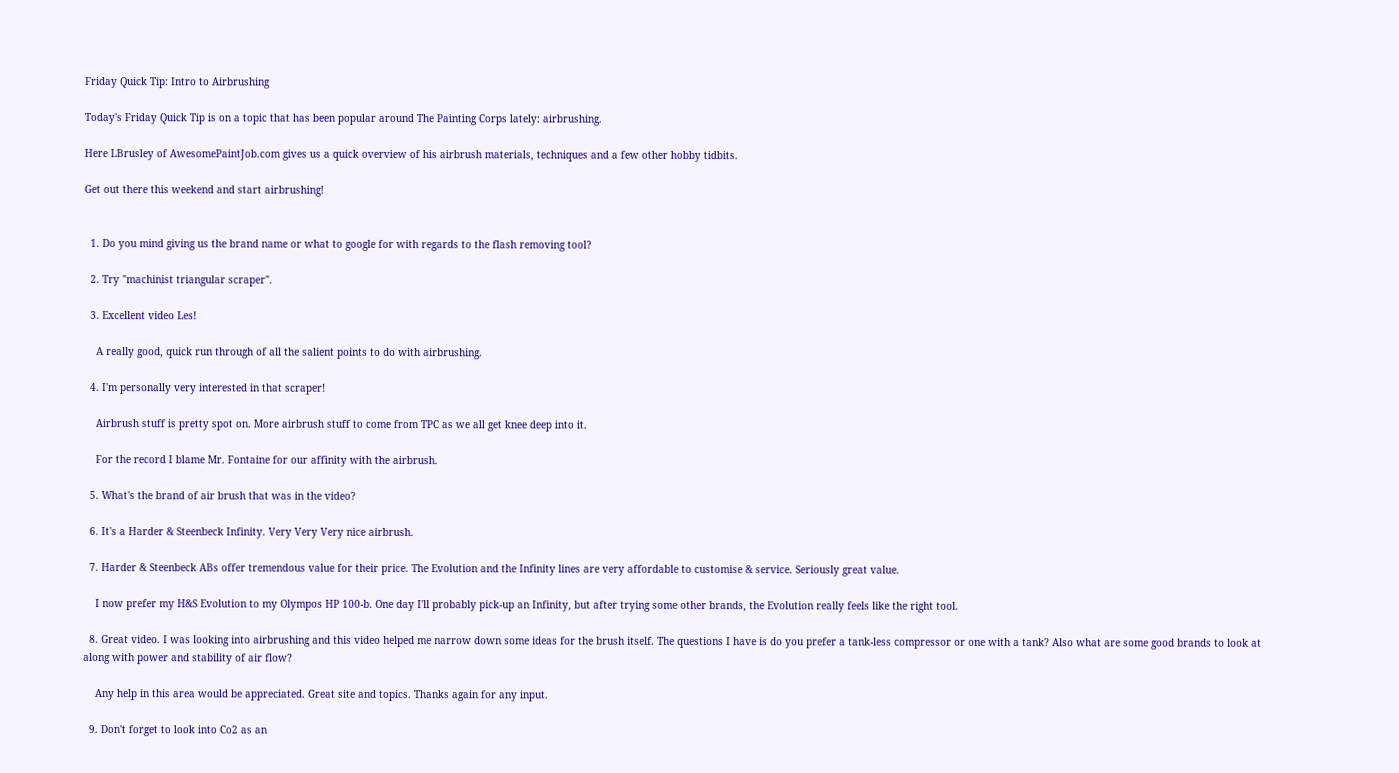Friday Quick Tip: Intro to Airbrushing

Today's Friday Quick Tip is on a topic that has been popular around The Painting Corps lately: airbrushing.

Here LBrusley of AwesomePaintJob.com gives us a quick overview of his airbrush materials, techniques and a few other hobby tidbits.

Get out there this weekend and start airbrushing!


  1. Do you mind giving us the brand name or what to google for with regards to the flash removing tool?

  2. Try "machinist triangular scraper".

  3. Excellent video Les!

    A really good, quick run through of all the salient points to do with airbrushing.

  4. I'm personally very interested in that scraper!

    Airbrush stuff is pretty spot on. More airbrush stuff to come from TPC as we all get knee deep into it.

    For the record I blame Mr. Fontaine for our affinity with the airbrush.

  5. What's the brand of air brush that was in the video?

  6. It's a Harder & Steenbeck Infinity. Very Very Very nice airbrush.

  7. Harder & Steenbeck ABs offer tremendous value for their price. The Evolution and the Infinity lines are very affordable to customise & service. Seriously great value.

    I now prefer my H&S Evolution to my Olympos HP 100-b. One day I'll probably pick-up an Infinity, but after trying some other brands, the Evolution really feels like the right tool.

  8. Great video. I was looking into airbrushing and this video helped me narrow down some ideas for the brush itself. The questions I have is do you prefer a tank-less compressor or one with a tank? Also what are some good brands to look at along with power and stability of air flow?

    Any help in this area would be appreciated. Great site and topics. Thanks again for any input.

  9. Don't forget to look into Co2 as an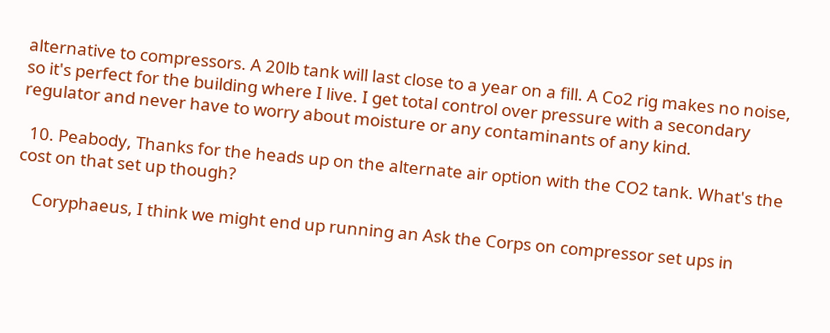alternative to compressors. A 20lb tank will last close to a year on a fill. A Co2 rig makes no noise, so it's perfect for the building where I live. I get total control over pressure with a secondary regulator and never have to worry about moisture or any contaminants of any kind.

  10. Peabody, Thanks for the heads up on the alternate air option with the CO2 tank. What's the cost on that set up though?

    Coryphaeus, I think we might end up running an Ask the Corps on compressor set ups in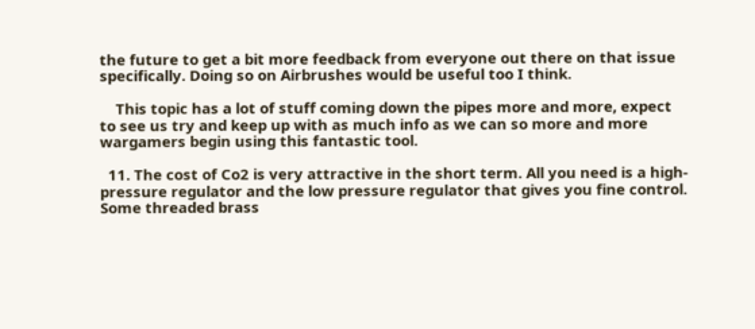the future to get a bit more feedback from everyone out there on that issue specifically. Doing so on Airbrushes would be useful too I think.

    This topic has a lot of stuff coming down the pipes more and more, expect to see us try and keep up with as much info as we can so more and more wargamers begin using this fantastic tool.

  11. The cost of Co2 is very attractive in the short term. All you need is a high-pressure regulator and the low pressure regulator that gives you fine control. Some threaded brass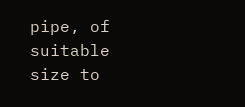pipe, of suitable size to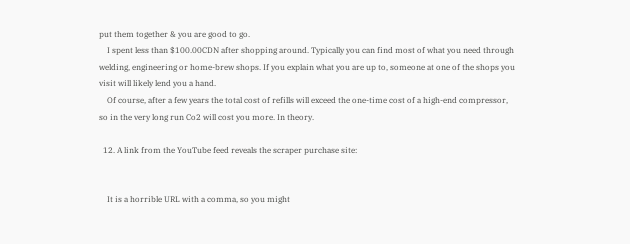put them together & you are good to go.
    I spent less than $100.00CDN after shopping around. Typically you can find most of what you need through welding, engineering or home-brew shops. If you explain what you are up to, someone at one of the shops you visit will likely lend you a hand.
    Of course, after a few years the total cost of refills will exceed the one-time cost of a high-end compressor, so in the very long run Co2 will cost you more. In theory.

  12. A link from the YouTube feed reveals the scraper purchase site:


    It is a horrible URL with a comma, so you might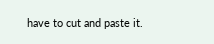have to cut and paste it.